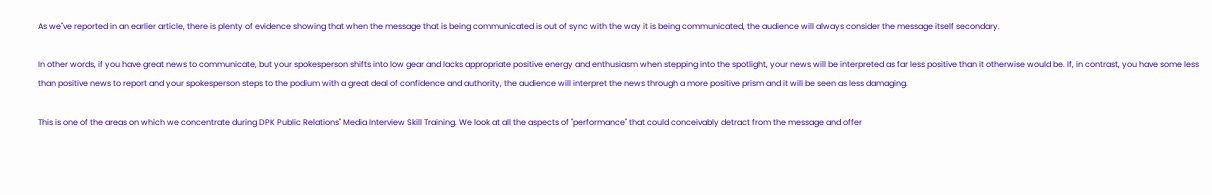As we''ve reported in an earlier article, there is plenty of evidence showing that when the message that is being communicated is out of sync with the way it is being communicated, the audience will always consider the message itself secondary.

In other words, if you have great news to communicate, but your spokesperson shifts into low gear and lacks appropriate positive energy and enthusiasm when stepping into the spotlight, your news will be interpreted as far less positive than it otherwise would be. If, in contrast, you have some less than positive news to report and your spokesperson steps to the podium with a great deal of confidence and authority, the audience will interpret the news through a more positive prism and it will be seen as less damaging.

This is one of the areas on which we concentrate during DPK Public Relations'' Media Interview Skill Training. We look at all the aspects of "performance" that could conceivably detract from the message and offer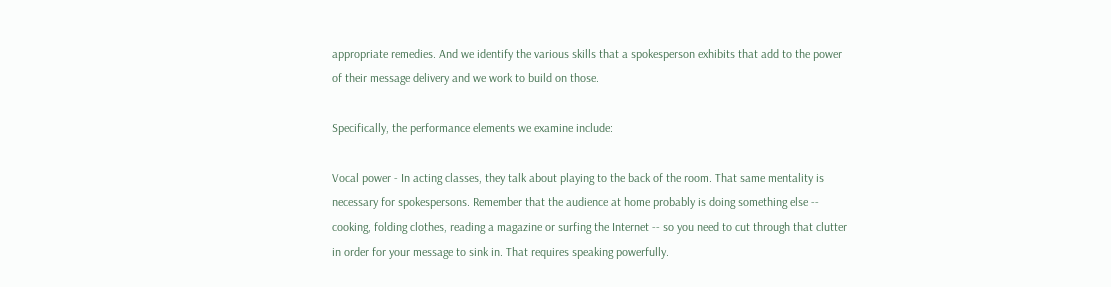appropriate remedies. And we identify the various skills that a spokesperson exhibits that add to the power of their message delivery and we work to build on those.

Specifically, the performance elements we examine include:

Vocal power - In acting classes, they talk about playing to the back of the room. That same mentality is necessary for spokespersons. Remember that the audience at home probably is doing something else -- cooking, folding clothes, reading a magazine or surfing the Internet -- so you need to cut through that clutter in order for your message to sink in. That requires speaking powerfully.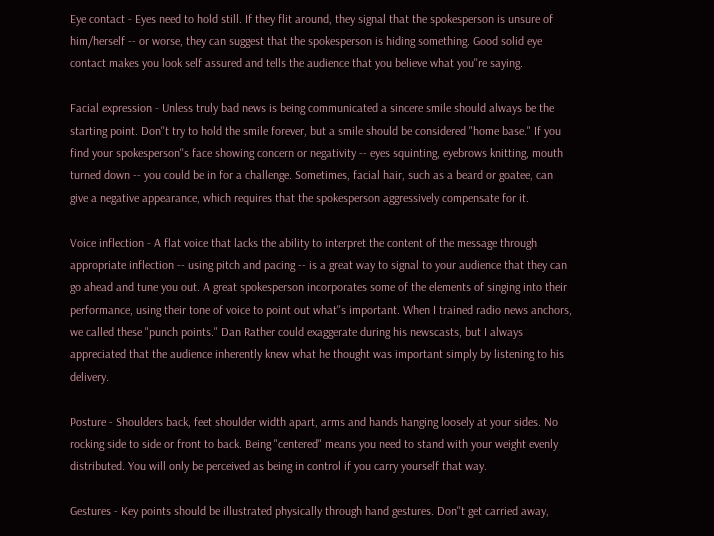Eye contact - Eyes need to hold still. If they flit around, they signal that the spokesperson is unsure of him/herself -- or worse, they can suggest that the spokesperson is hiding something. Good solid eye contact makes you look self assured and tells the audience that you believe what you''re saying.

Facial expression - Unless truly bad news is being communicated a sincere smile should always be the starting point. Don''t try to hold the smile forever, but a smile should be considered "home base." If you find your spokesperson''s face showing concern or negativity -- eyes squinting, eyebrows knitting, mouth turned down -- you could be in for a challenge. Sometimes, facial hair, such as a beard or goatee, can give a negative appearance, which requires that the spokesperson aggressively compensate for it.

Voice inflection - A flat voice that lacks the ability to interpret the content of the message through appropriate inflection -- using pitch and pacing -- is a great way to signal to your audience that they can go ahead and tune you out. A great spokesperson incorporates some of the elements of singing into their performance, using their tone of voice to point out what''s important. When I trained radio news anchors, we called these "punch points." Dan Rather could exaggerate during his newscasts, but I always appreciated that the audience inherently knew what he thought was important simply by listening to his delivery.

Posture - Shoulders back, feet shoulder width apart, arms and hands hanging loosely at your sides. No rocking side to side or front to back. Being "centered" means you need to stand with your weight evenly distributed. You will only be perceived as being in control if you carry yourself that way.

Gestures - Key points should be illustrated physically through hand gestures. Don''t get carried away,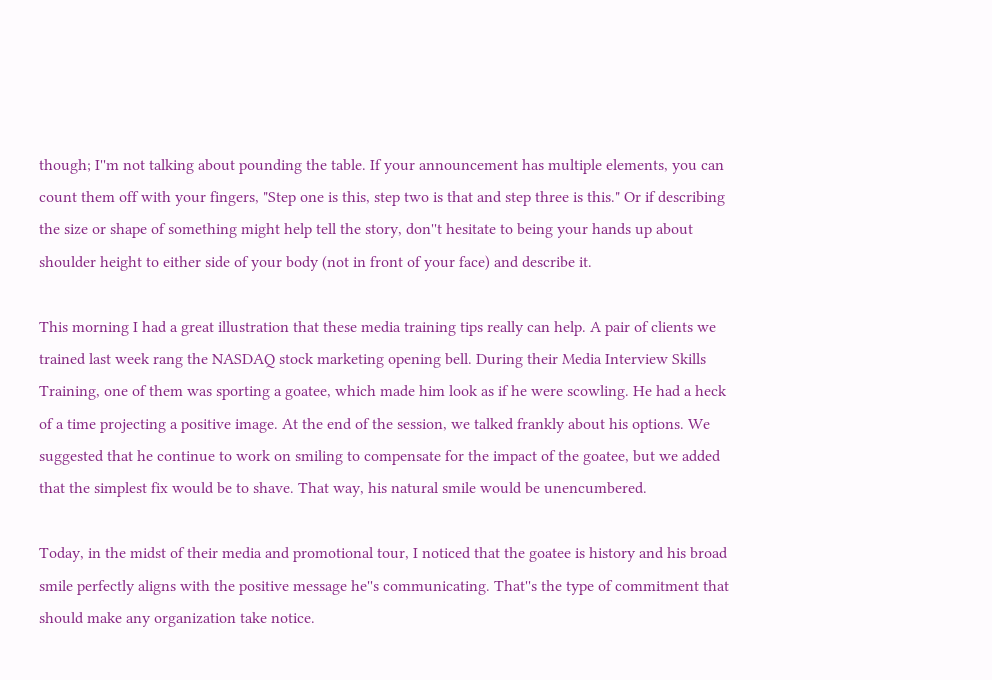though; I''m not talking about pounding the table. If your announcement has multiple elements, you can count them off with your fingers, "Step one is this, step two is that and step three is this." Or if describing the size or shape of something might help tell the story, don''t hesitate to being your hands up about shoulder height to either side of your body (not in front of your face) and describe it.

This morning I had a great illustration that these media training tips really can help. A pair of clients we trained last week rang the NASDAQ stock marketing opening bell. During their Media Interview Skills Training, one of them was sporting a goatee, which made him look as if he were scowling. He had a heck of a time projecting a positive image. At the end of the session, we talked frankly about his options. We suggested that he continue to work on smiling to compensate for the impact of the goatee, but we added that the simplest fix would be to shave. That way, his natural smile would be unencumbered.

Today, in the midst of their media and promotional tour, I noticed that the goatee is history and his broad smile perfectly aligns with the positive message he''s communicating. That''s the type of commitment that should make any organization take notice.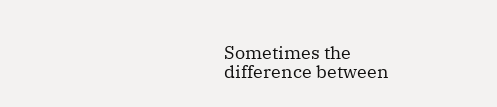Sometimes the difference between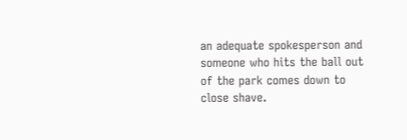an adequate spokesperson and someone who hits the ball out of the park comes down to close shave.